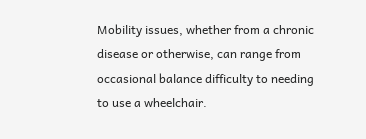Mobility issues, whether from a chronic disease or otherwise, can range from occasional balance difficulty to needing to use a wheelchair.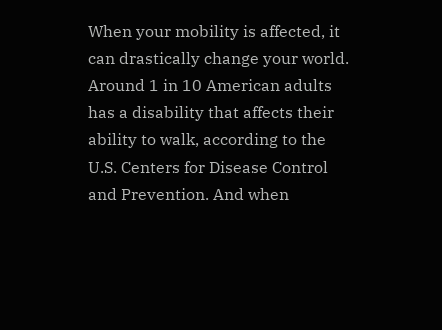When your mobility is affected, it can drastically change your world. Around 1 in 10 American adults has a disability that affects their ability to walk, according to the U.S. Centers for Disease Control and Prevention. And when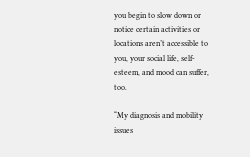you begin to slow down or notice certain activities or locations aren’t accessible to you, your social life, self-esteem, and mood can suffer, too.

“My diagnosis and mobility issues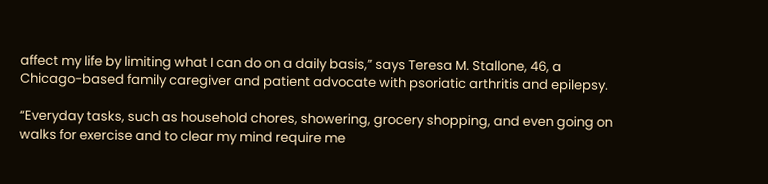affect my life by limiting what I can do on a daily basis,” says Teresa M. Stallone, 46, a Chicago-based family caregiver and patient advocate with psoriatic arthritis and epilepsy.

“Everyday tasks, such as household chores, showering, grocery shopping, and even going on walks for exercise and to clear my mind require me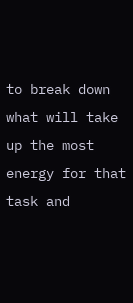to break down what will take up the most energy for that task and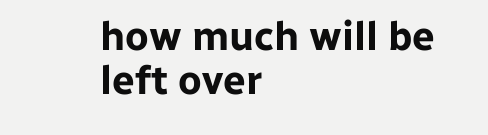how much will be left over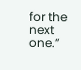for the next one.”